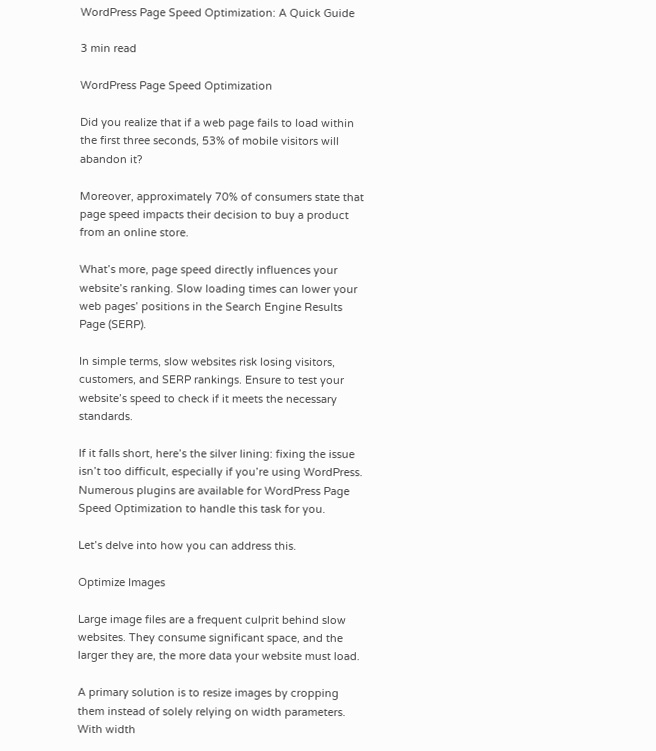WordPress Page Speed Optimization: A Quick Guide

3 min read

WordPress Page Speed Optimization

Did you realize that if a web page fails to load within the first three seconds, 53% of mobile visitors will abandon it?

Moreover, approximately 70% of consumers state that page speed impacts their decision to buy a product from an online store.

What’s more, page speed directly influences your website’s ranking. Slow loading times can lower your web pages’ positions in the Search Engine Results Page (SERP).

In simple terms, slow websites risk losing visitors, customers, and SERP rankings. Ensure to test your website’s speed to check if it meets the necessary standards.

If it falls short, here’s the silver lining: fixing the issue isn’t too difficult, especially if you’re using WordPress. Numerous plugins are available for WordPress Page Speed Optimization to handle this task for you.

Let’s delve into how you can address this.

Optimize Images

Large image files are a frequent culprit behind slow websites. They consume significant space, and the larger they are, the more data your website must load.

A primary solution is to resize images by cropping them instead of solely relying on width parameters. With width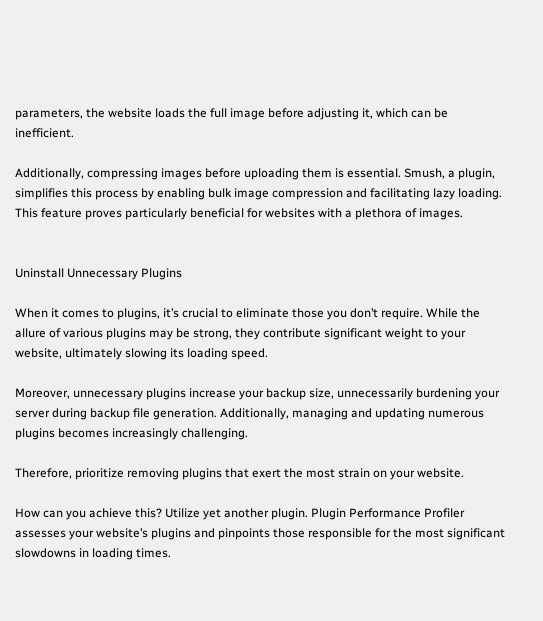parameters, the website loads the full image before adjusting it, which can be inefficient.

Additionally, compressing images before uploading them is essential. Smush, a plugin, simplifies this process by enabling bulk image compression and facilitating lazy loading. This feature proves particularly beneficial for websites with a plethora of images.


Uninstall Unnecessary Plugins

When it comes to plugins, it’s crucial to eliminate those you don’t require. While the allure of various plugins may be strong, they contribute significant weight to your website, ultimately slowing its loading speed.

Moreover, unnecessary plugins increase your backup size, unnecessarily burdening your server during backup file generation. Additionally, managing and updating numerous plugins becomes increasingly challenging.

Therefore, prioritize removing plugins that exert the most strain on your website.

How can you achieve this? Utilize yet another plugin. Plugin Performance Profiler assesses your website’s plugins and pinpoints those responsible for the most significant slowdowns in loading times.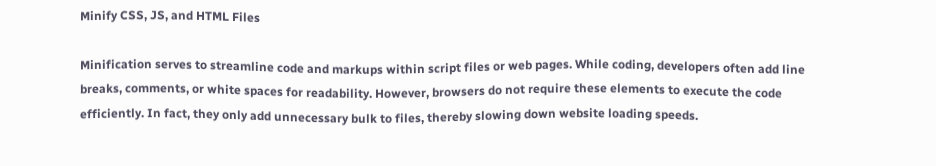Minify CSS, JS, and HTML Files

Minification serves to streamline code and markups within script files or web pages. While coding, developers often add line breaks, comments, or white spaces for readability. However, browsers do not require these elements to execute the code efficiently. In fact, they only add unnecessary bulk to files, thereby slowing down website loading speeds.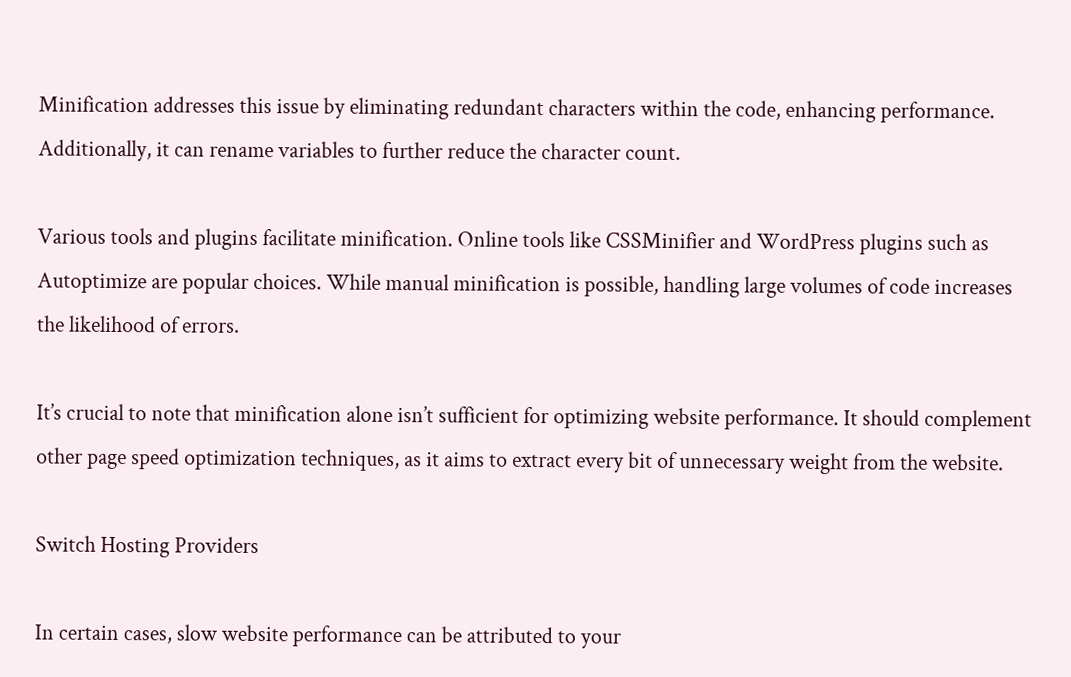Minification addresses this issue by eliminating redundant characters within the code, enhancing performance. Additionally, it can rename variables to further reduce the character count.

Various tools and plugins facilitate minification. Online tools like CSSMinifier and WordPress plugins such as Autoptimize are popular choices. While manual minification is possible, handling large volumes of code increases the likelihood of errors.

It’s crucial to note that minification alone isn’t sufficient for optimizing website performance. It should complement other page speed optimization techniques, as it aims to extract every bit of unnecessary weight from the website.

Switch Hosting Providers

In certain cases, slow website performance can be attributed to your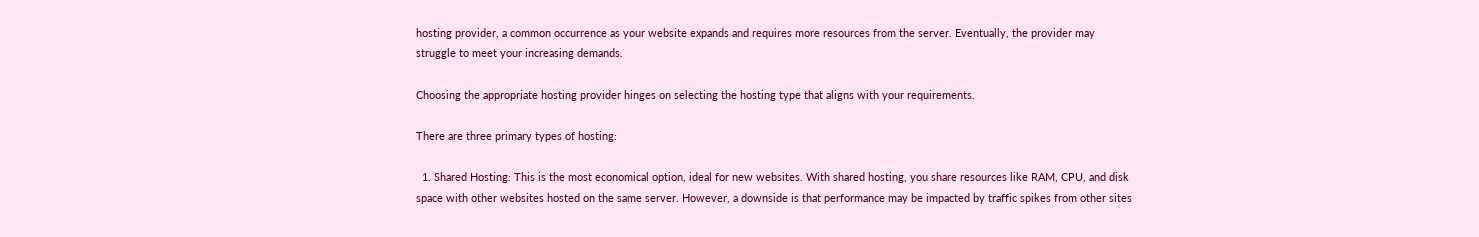hosting provider, a common occurrence as your website expands and requires more resources from the server. Eventually, the provider may struggle to meet your increasing demands.

Choosing the appropriate hosting provider hinges on selecting the hosting type that aligns with your requirements.

There are three primary types of hosting:

  1. Shared Hosting: This is the most economical option, ideal for new websites. With shared hosting, you share resources like RAM, CPU, and disk space with other websites hosted on the same server. However, a downside is that performance may be impacted by traffic spikes from other sites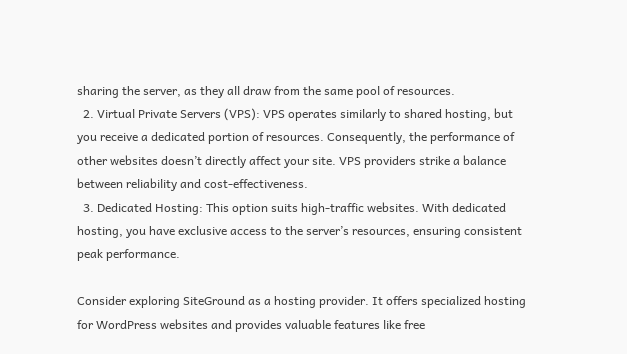sharing the server, as they all draw from the same pool of resources.
  2. Virtual Private Servers (VPS): VPS operates similarly to shared hosting, but you receive a dedicated portion of resources. Consequently, the performance of other websites doesn’t directly affect your site. VPS providers strike a balance between reliability and cost-effectiveness.
  3. Dedicated Hosting: This option suits high-traffic websites. With dedicated hosting, you have exclusive access to the server’s resources, ensuring consistent peak performance.

Consider exploring SiteGround as a hosting provider. It offers specialized hosting for WordPress websites and provides valuable features like free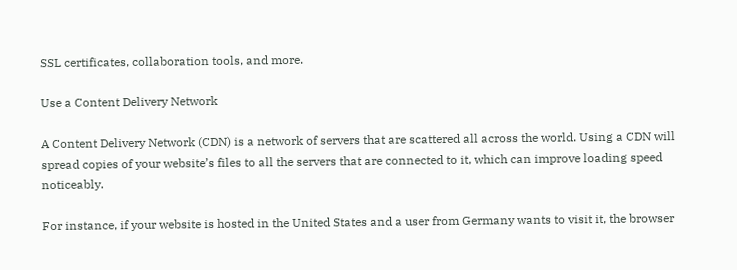SSL certificates, collaboration tools, and more.

Use a Content Delivery Network

A Content Delivery Network (CDN) is a network of servers that are scattered all across the world. Using a CDN will spread copies of your website’s files to all the servers that are connected to it, which can improve loading speed noticeably.

For instance, if your website is hosted in the United States and a user from Germany wants to visit it, the browser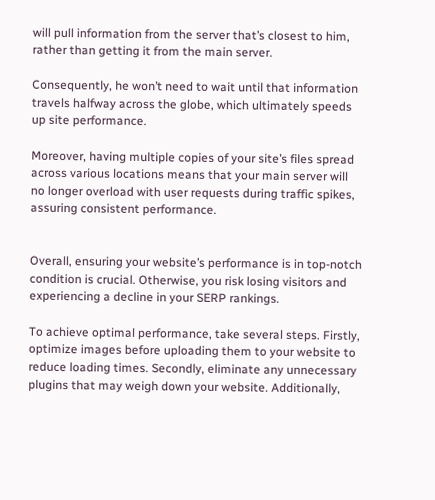will pull information from the server that’s closest to him, rather than getting it from the main server.

Consequently, he won’t need to wait until that information travels halfway across the globe, which ultimately speeds up site performance.

Moreover, having multiple copies of your site’s files spread across various locations means that your main server will no longer overload with user requests during traffic spikes, assuring consistent performance.


Overall, ensuring your website’s performance is in top-notch condition is crucial. Otherwise, you risk losing visitors and experiencing a decline in your SERP rankings.

To achieve optimal performance, take several steps. Firstly, optimize images before uploading them to your website to reduce loading times. Secondly, eliminate any unnecessary plugins that may weigh down your website. Additionally,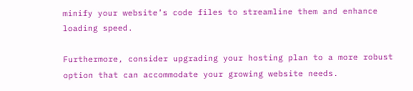minify your website’s code files to streamline them and enhance loading speed.

Furthermore, consider upgrading your hosting plan to a more robust option that can accommodate your growing website needs.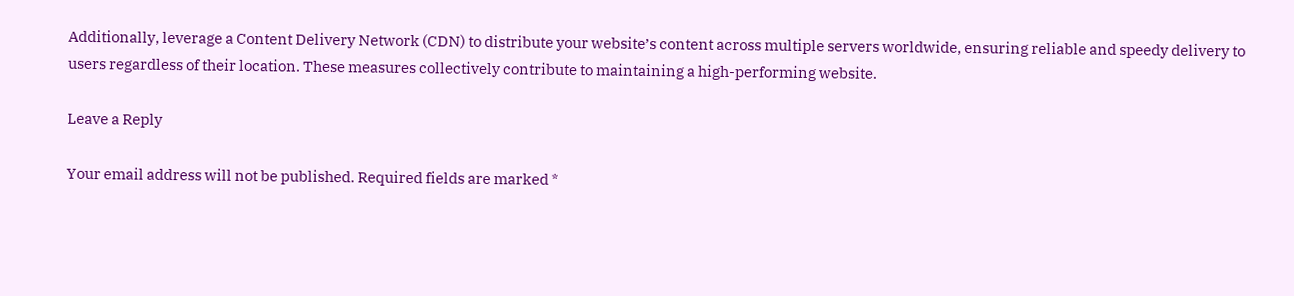Additionally, leverage a Content Delivery Network (CDN) to distribute your website’s content across multiple servers worldwide, ensuring reliable and speedy delivery to users regardless of their location. These measures collectively contribute to maintaining a high-performing website.

Leave a Reply

Your email address will not be published. Required fields are marked *